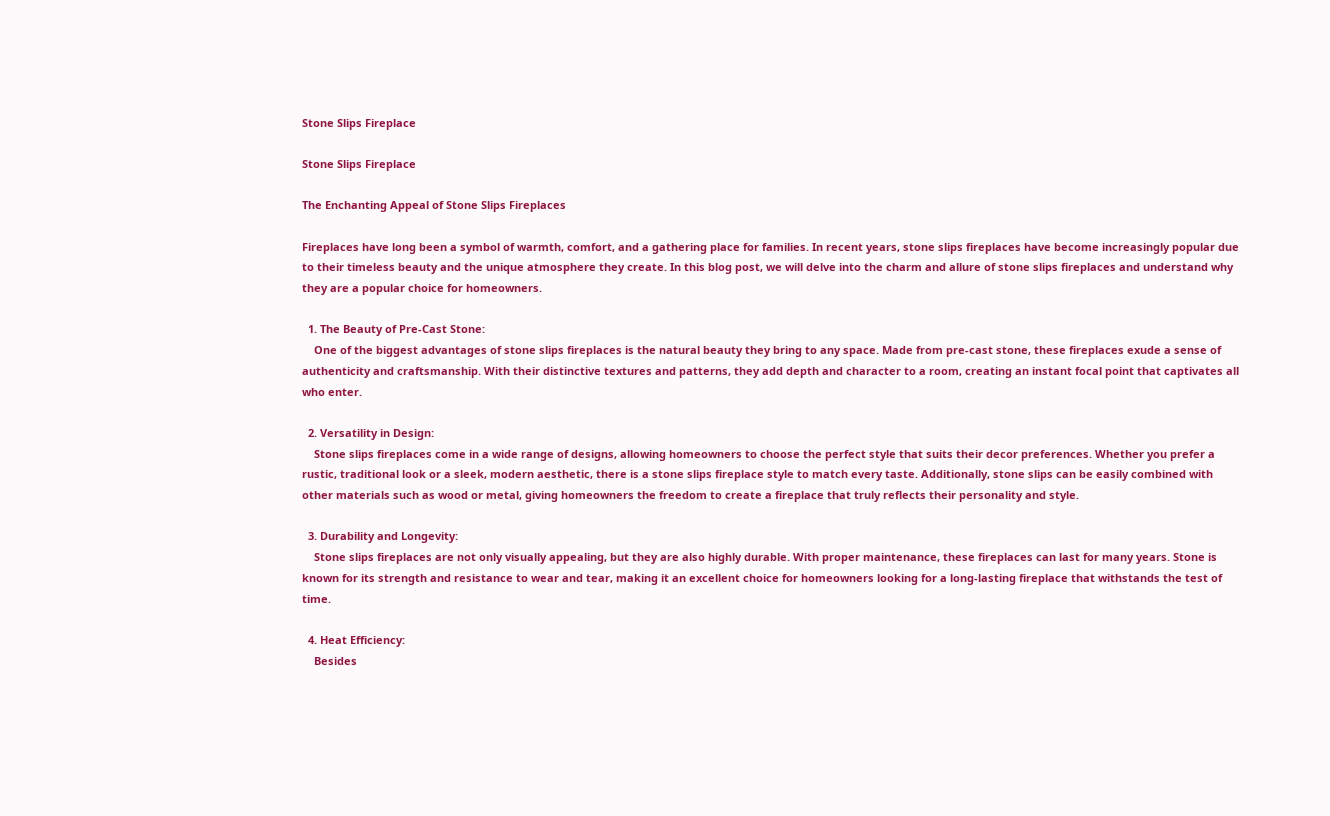Stone Slips Fireplace

Stone Slips Fireplace

The Enchanting Appeal of Stone Slips Fireplaces

Fireplaces have long been a symbol of warmth, comfort, and a gathering place for families. In recent years, stone slips fireplaces have become increasingly popular due to their timeless beauty and the unique atmosphere they create. In this blog post, we will delve into the charm and allure of stone slips fireplaces and understand why they are a popular choice for homeowners.

  1. The Beauty of Pre-Cast Stone:
    One of the biggest advantages of stone slips fireplaces is the natural beauty they bring to any space. Made from pre-cast stone, these fireplaces exude a sense of authenticity and craftsmanship. With their distinctive textures and patterns, they add depth and character to a room, creating an instant focal point that captivates all who enter.

  2. Versatility in Design:
    Stone slips fireplaces come in a wide range of designs, allowing homeowners to choose the perfect style that suits their decor preferences. Whether you prefer a rustic, traditional look or a sleek, modern aesthetic, there is a stone slips fireplace style to match every taste. Additionally, stone slips can be easily combined with other materials such as wood or metal, giving homeowners the freedom to create a fireplace that truly reflects their personality and style.

  3. Durability and Longevity:
    Stone slips fireplaces are not only visually appealing, but they are also highly durable. With proper maintenance, these fireplaces can last for many years. Stone is known for its strength and resistance to wear and tear, making it an excellent choice for homeowners looking for a long-lasting fireplace that withstands the test of time.

  4. Heat Efficiency:
    Besides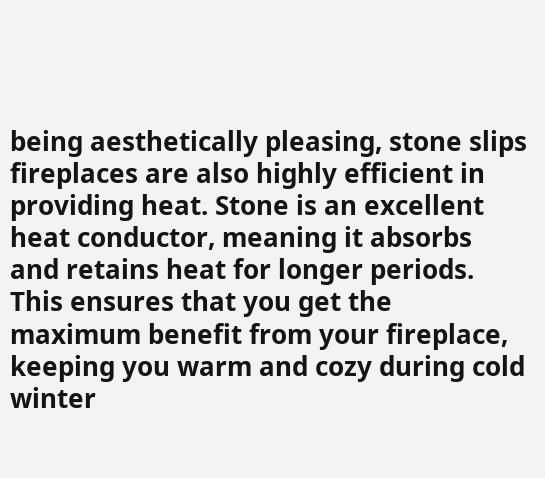being aesthetically pleasing, stone slips fireplaces are also highly efficient in providing heat. Stone is an excellent heat conductor, meaning it absorbs and retains heat for longer periods. This ensures that you get the maximum benefit from your fireplace, keeping you warm and cozy during cold winter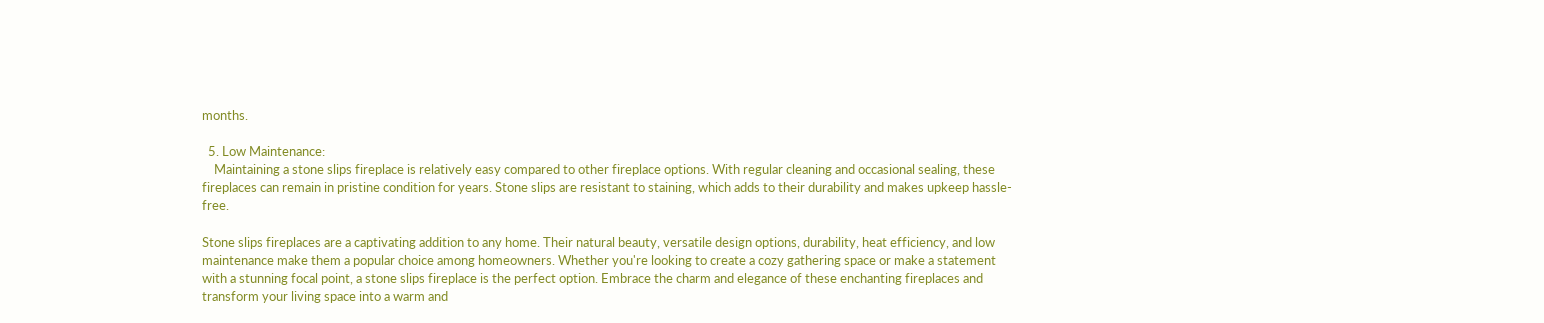months.

  5. Low Maintenance:
    Maintaining a stone slips fireplace is relatively easy compared to other fireplace options. With regular cleaning and occasional sealing, these fireplaces can remain in pristine condition for years. Stone slips are resistant to staining, which adds to their durability and makes upkeep hassle-free.

Stone slips fireplaces are a captivating addition to any home. Their natural beauty, versatile design options, durability, heat efficiency, and low maintenance make them a popular choice among homeowners. Whether you're looking to create a cozy gathering space or make a statement with a stunning focal point, a stone slips fireplace is the perfect option. Embrace the charm and elegance of these enchanting fireplaces and transform your living space into a warm and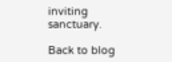inviting sanctuary.

Back to blog